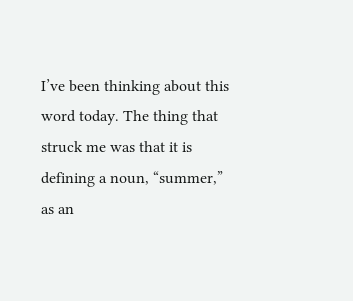I’ve been thinking about this word today. The thing that struck me was that it is defining a noun, “summer,” as an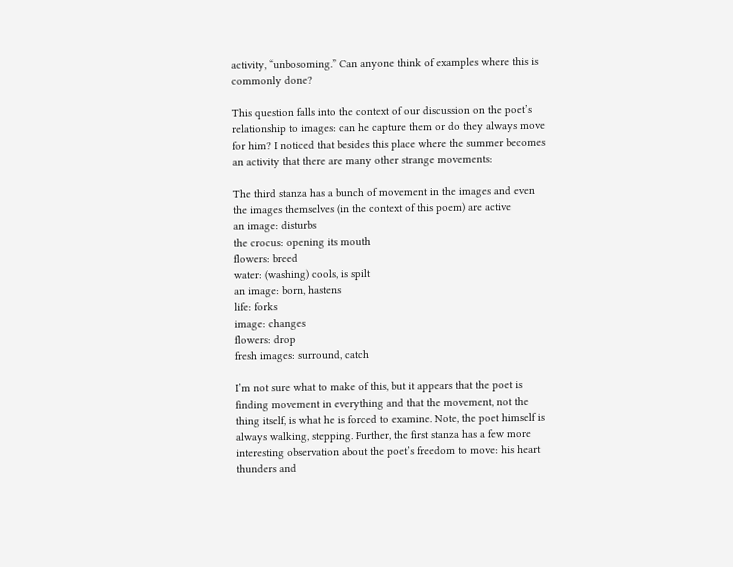activity, “unbosoming.” Can anyone think of examples where this is commonly done?

This question falls into the context of our discussion on the poet’s relationship to images: can he capture them or do they always move for him? I noticed that besides this place where the summer becomes an activity that there are many other strange movements:

The third stanza has a bunch of movement in the images and even the images themselves (in the context of this poem) are active
an image: disturbs
the crocus: opening its mouth
flowers: breed
water: (washing) cools, is spilt
an image: born, hastens
life: forks
image: changes
flowers: drop
fresh images: surround, catch

I’m not sure what to make of this, but it appears that the poet is finding movement in everything and that the movement, not the thing itself, is what he is forced to examine. Note, the poet himself is always walking, stepping. Further, the first stanza has a few more interesting observation about the poet’s freedom to move: his heart thunders and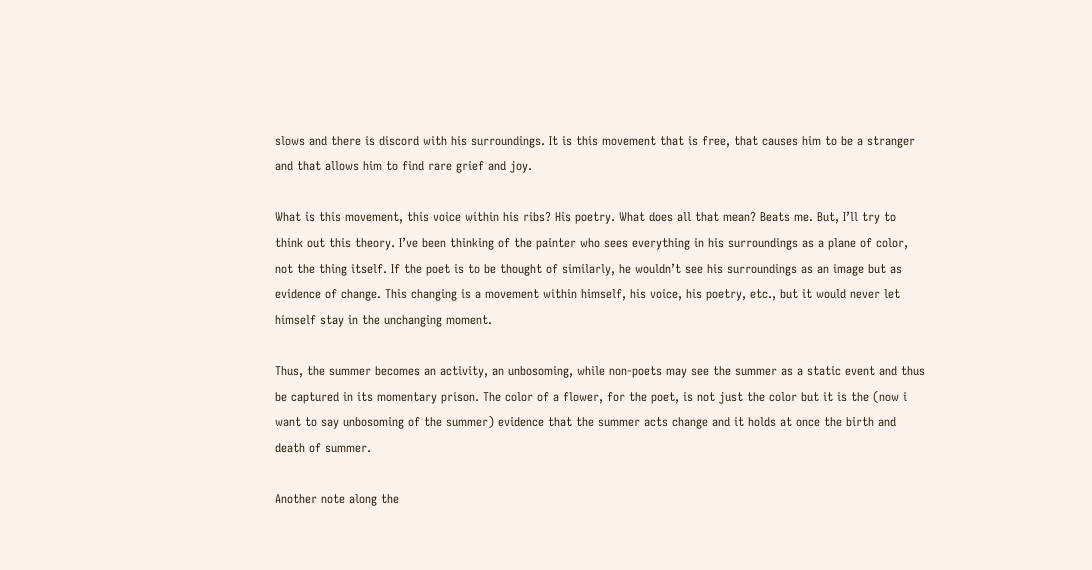slows and there is discord with his surroundings. It is this movement that is free, that causes him to be a stranger and that allows him to find rare grief and joy.

What is this movement, this voice within his ribs? His poetry. What does all that mean? Beats me. But, I’ll try to think out this theory. I’ve been thinking of the painter who sees everything in his surroundings as a plane of color, not the thing itself. If the poet is to be thought of similarly, he wouldn’t see his surroundings as an image but as evidence of change. This changing is a movement within himself, his voice, his poetry, etc., but it would never let himself stay in the unchanging moment.

Thus, the summer becomes an activity, an unbosoming, while non-poets may see the summer as a static event and thus be captured in its momentary prison. The color of a flower, for the poet, is not just the color but it is the (now i want to say unbosoming of the summer) evidence that the summer acts change and it holds at once the birth and death of summer.

Another note along the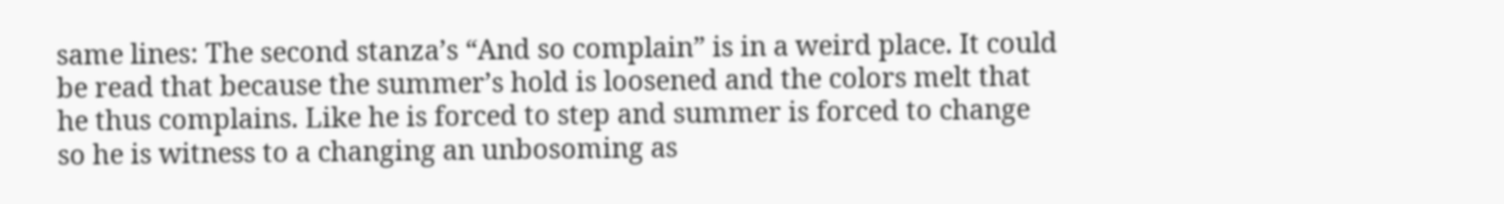same lines: The second stanza’s “And so complain” is in a weird place. It could be read that because the summer’s hold is loosened and the colors melt that he thus complains. Like he is forced to step and summer is forced to change so he is witness to a changing an unbosoming as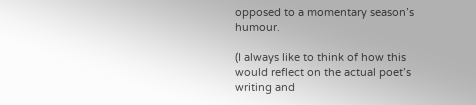opposed to a momentary season’s humour.

(I always like to think of how this would reflect on the actual poet’s writing and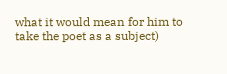what it would mean for him to take the poet as a subject)